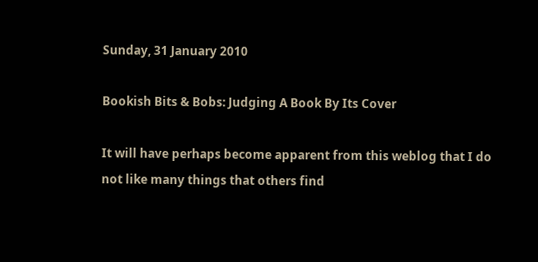Sunday, 31 January 2010

Bookish Bits & Bobs: Judging A Book By Its Cover

It will have perhaps become apparent from this weblog that I do not like many things that others find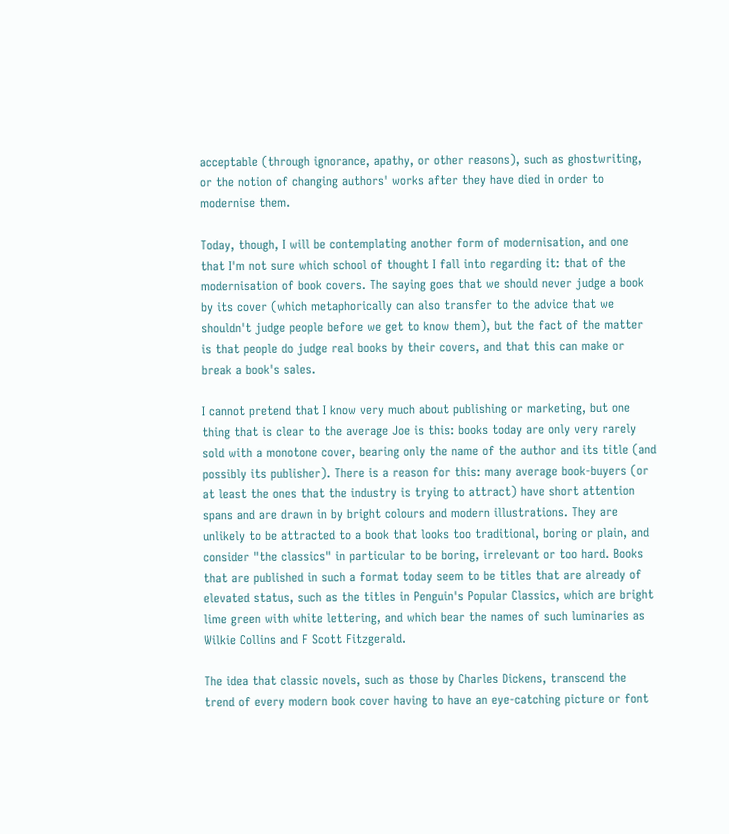acceptable (through ignorance, apathy, or other reasons), such as ghostwriting, or the notion of changing authors' works after they have died in order to modernise them.

Today, though, I will be contemplating another form of modernisation, and one that I'm not sure which school of thought I fall into regarding it: that of the modernisation of book covers. The saying goes that we should never judge a book by its cover (which metaphorically can also transfer to the advice that we shouldn't judge people before we get to know them), but the fact of the matter is that people do judge real books by their covers, and that this can make or break a book's sales.

I cannot pretend that I know very much about publishing or marketing, but one thing that is clear to the average Joe is this: books today are only very rarely sold with a monotone cover, bearing only the name of the author and its title (and possibly its publisher). There is a reason for this: many average book-buyers (or at least the ones that the industry is trying to attract) have short attention spans and are drawn in by bright colours and modern illustrations. They are unlikely to be attracted to a book that looks too traditional, boring or plain, and consider "the classics" in particular to be boring, irrelevant or too hard. Books that are published in such a format today seem to be titles that are already of elevated status, such as the titles in Penguin's Popular Classics, which are bright lime green with white lettering, and which bear the names of such luminaries as Wilkie Collins and F Scott Fitzgerald.

The idea that classic novels, such as those by Charles Dickens, transcend the trend of every modern book cover having to have an eye-catching picture or font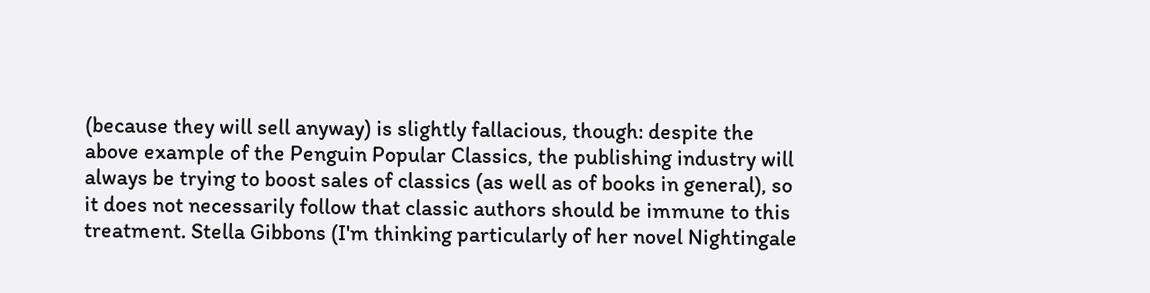(because they will sell anyway) is slightly fallacious, though: despite the above example of the Penguin Popular Classics, the publishing industry will always be trying to boost sales of classics (as well as of books in general), so it does not necessarily follow that classic authors should be immune to this treatment. Stella Gibbons (I'm thinking particularly of her novel Nightingale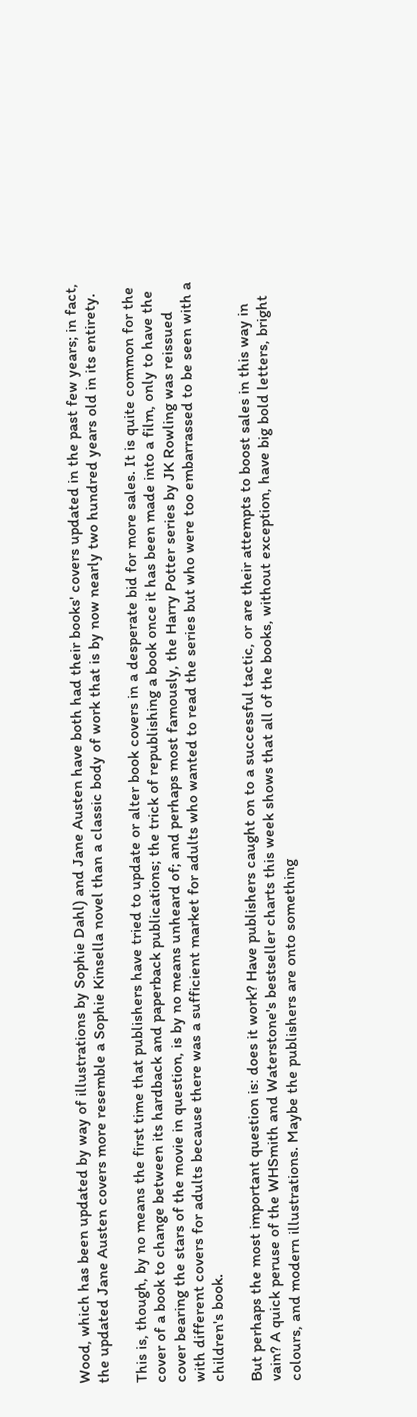Wood, which has been updated by way of illustrations by Sophie Dahl) and Jane Austen have both had their books' covers updated in the past few years; in fact, the updated Jane Austen covers more resemble a Sophie Kinsella novel than a classic body of work that is by now nearly two hundred years old in its entirety.

This is, though, by no means the first time that publishers have tried to update or alter book covers in a desperate bid for more sales. It is quite common for the cover of a book to change between its hardback and paperback publications; the trick of republishing a book once it has been made into a film, only to have the cover bearing the stars of the movie in question, is by no means unheard of; and perhaps most famously, the Harry Potter series by JK Rowling was reissued with different covers for adults because there was a sufficient market for adults who wanted to read the series but who were too embarrassed to be seen with a children's book.

But perhaps the most important question is: does it work? Have publishers caught on to a successful tactic, or are their attempts to boost sales in this way in vain? A quick peruse of the WHSmith and Waterstone's bestseller charts this week shows that all of the books, without exception, have big bold letters, bright colours, and modern illustrations. Maybe the publishers are onto something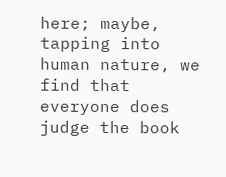here; maybe, tapping into human nature, we find that everyone does judge the book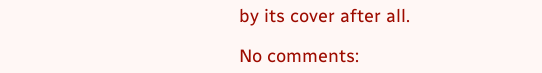by its cover after all.

No comments: